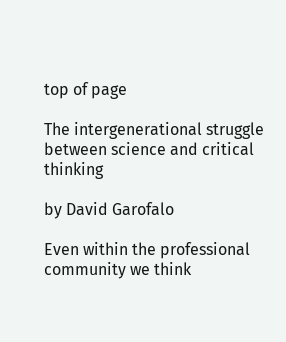top of page

The intergenerational struggle between science and critical thinking

by David Garofalo

Even within the professional community we think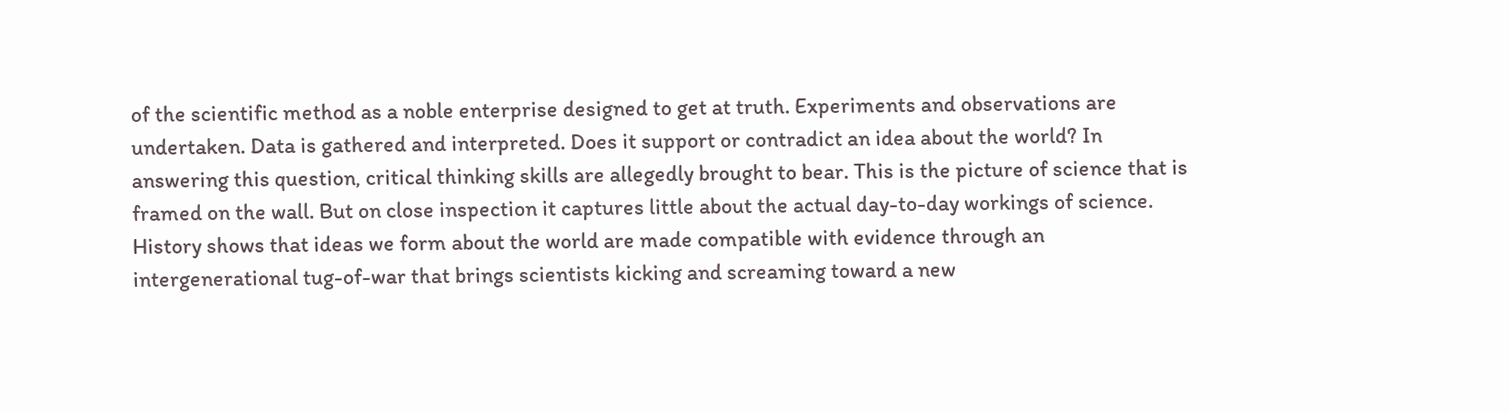of the scientific method as a noble enterprise designed to get at truth. Experiments and observations are undertaken. Data is gathered and interpreted. Does it support or contradict an idea about the world? In answering this question, critical thinking skills are allegedly brought to bear. This is the picture of science that is framed on the wall. But on close inspection it captures little about the actual day-to-day workings of science. History shows that ideas we form about the world are made compatible with evidence through an intergenerational tug-of-war that brings scientists kicking and screaming toward a new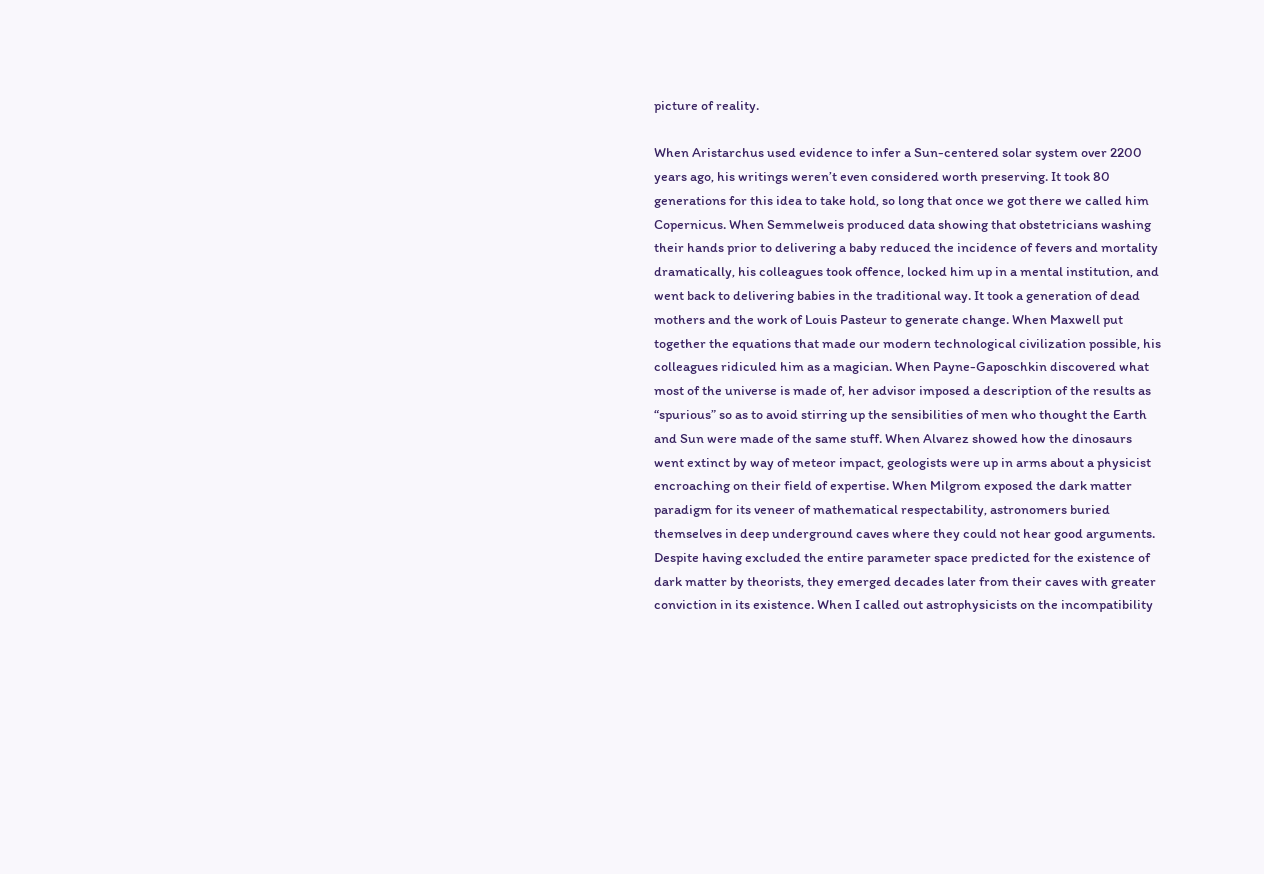picture of reality.

When Aristarchus used evidence to infer a Sun-centered solar system over 2200 years ago, his writings weren’t even considered worth preserving. It took 80 generations for this idea to take hold, so long that once we got there we called him Copernicus. When Semmelweis produced data showing that obstetricians washing their hands prior to delivering a baby reduced the incidence of fevers and mortality dramatically, his colleagues took offence, locked him up in a mental institution, and went back to delivering babies in the traditional way. It took a generation of dead mothers and the work of Louis Pasteur to generate change. When Maxwell put together the equations that made our modern technological civilization possible, his colleagues ridiculed him as a magician. When Payne-Gaposchkin discovered what most of the universe is made of, her advisor imposed a description of the results as “spurious” so as to avoid stirring up the sensibilities of men who thought the Earth and Sun were made of the same stuff. When Alvarez showed how the dinosaurs went extinct by way of meteor impact, geologists were up in arms about a physicist encroaching on their field of expertise. When Milgrom exposed the dark matter paradigm for its veneer of mathematical respectability, astronomers buried themselves in deep underground caves where they could not hear good arguments. Despite having excluded the entire parameter space predicted for the existence of dark matter by theorists, they emerged decades later from their caves with greater conviction in its existence. When I called out astrophysicists on the incompatibility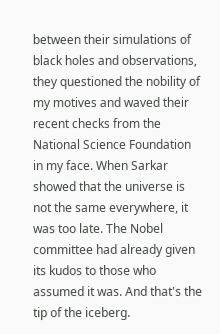between their simulations of black holes and observations, they questioned the nobility of my motives and waved their recent checks from the National Science Foundation in my face. When Sarkar showed that the universe is not the same everywhere, it was too late. The Nobel committee had already given its kudos to those who assumed it was. And that's the tip of the iceberg.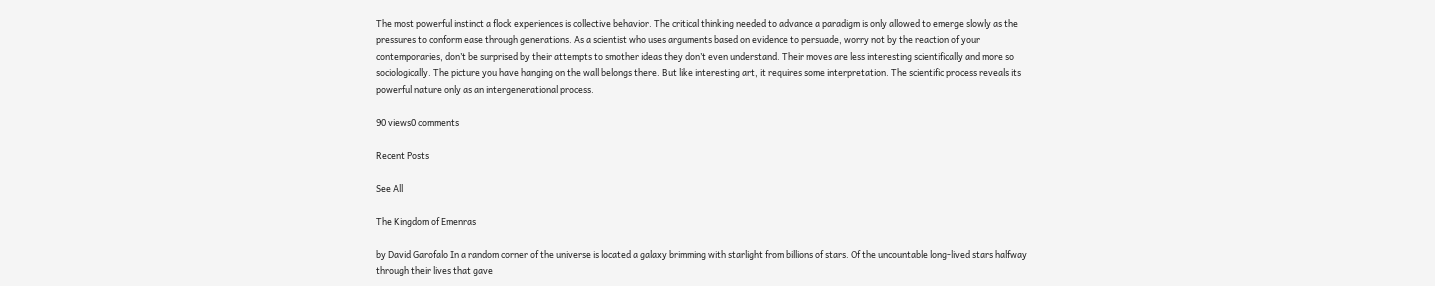The most powerful instinct a flock experiences is collective behavior. The critical thinking needed to advance a paradigm is only allowed to emerge slowly as the pressures to conform ease through generations. As a scientist who uses arguments based on evidence to persuade, worry not by the reaction of your contemporaries, don’t be surprised by their attempts to smother ideas they don’t even understand. Their moves are less interesting scientifically and more so sociologically. The picture you have hanging on the wall belongs there. But like interesting art, it requires some interpretation. The scientific process reveals its powerful nature only as an intergenerational process.

90 views0 comments

Recent Posts

See All

The Kingdom of Emenras

by David Garofalo In a random corner of the universe is located a galaxy brimming with starlight from billions of stars. Of the uncountable long-lived stars halfway through their lives that gave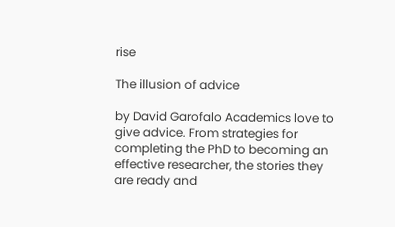rise

The illusion of advice

by David Garofalo Academics love to give advice. From strategies for completing the PhD to becoming an effective researcher, the stories they are ready and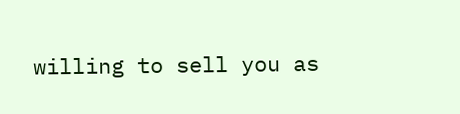willing to sell you as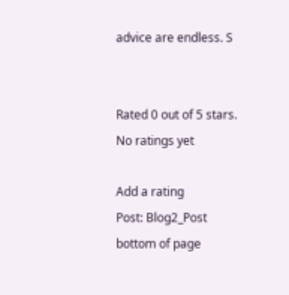advice are endless. S


Rated 0 out of 5 stars.
No ratings yet

Add a rating
Post: Blog2_Post
bottom of page